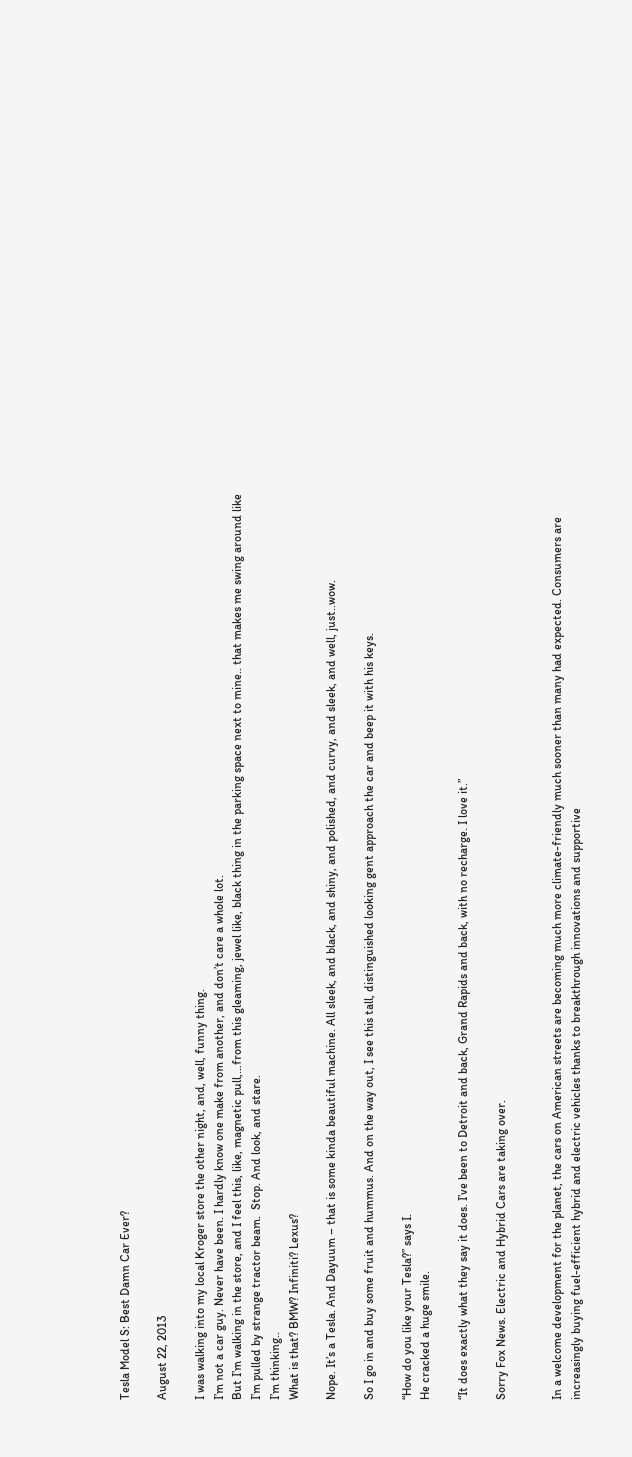Tesla Model S: Best Damn Car Ever?

August 22, 2013

I was walking into my local Kroger store the other night, and, well, funny thing.
I’m not a car guy. Never have been. I hardly know one make from another, and don’t care a whole lot.
But I’m walking in the store, and I feel this, like, magnetic pull,…from this gleaming, jewel like, black thing in the parking space next to mine.. that makes me swing around like I’m pulled by strange tractor beam.  Stop. And look, and stare.
I’m thinking..
What is that? BMW? Infiniti? Lexus?

Nope. It’s a Tesla. And Dayuum – that is some kinda beautiful machine. All sleek, and black, and shiny, and polished, and curvy, and sleek, and well, just..wow.

So I go in and buy some fruit and hummus. And on the way out, I see this tall, distinguished looking gent approach the car and beep it with his keys.

“How do you like your Tesla?” says I.
He cracked a huge smile.

“It does exactly what they say it does. I’ve been to Detroit and back, Grand Rapids and back, with no recharge. I love it.”

Sorry Fox News. Electric and Hybrid Cars are taking over.


In a welcome development for the planet, the cars on American streets are becoming much more climate-friendly much sooner than many had expected. Consumers are increasingly buying fuel-efficient hybrid and electric vehicles thanks to breakthrough innovations and supportive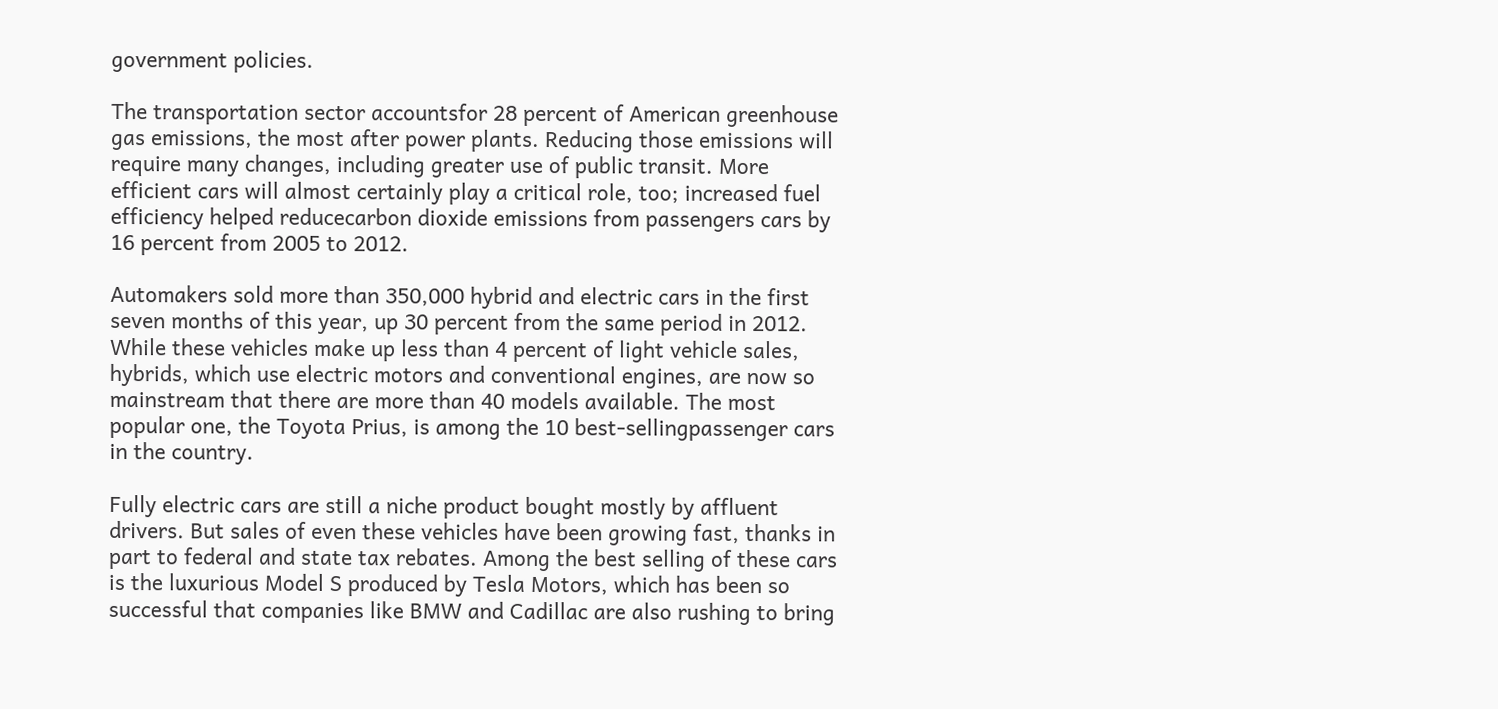government policies.

The transportation sector accountsfor 28 percent of American greenhouse gas emissions, the most after power plants. Reducing those emissions will require many changes, including greater use of public transit. More efficient cars will almost certainly play a critical role, too; increased fuel efficiency helped reducecarbon dioxide emissions from passengers cars by 16 percent from 2005 to 2012.

Automakers sold more than 350,000 hybrid and electric cars in the first seven months of this year, up 30 percent from the same period in 2012. While these vehicles make up less than 4 percent of light vehicle sales, hybrids, which use electric motors and conventional engines, are now so mainstream that there are more than 40 models available. The most popular one, the Toyota Prius, is among the 10 best-sellingpassenger cars in the country.

Fully electric cars are still a niche product bought mostly by affluent drivers. But sales of even these vehicles have been growing fast, thanks in part to federal and state tax rebates. Among the best selling of these cars is the luxurious Model S produced by Tesla Motors, which has been so successful that companies like BMW and Cadillac are also rushing to bring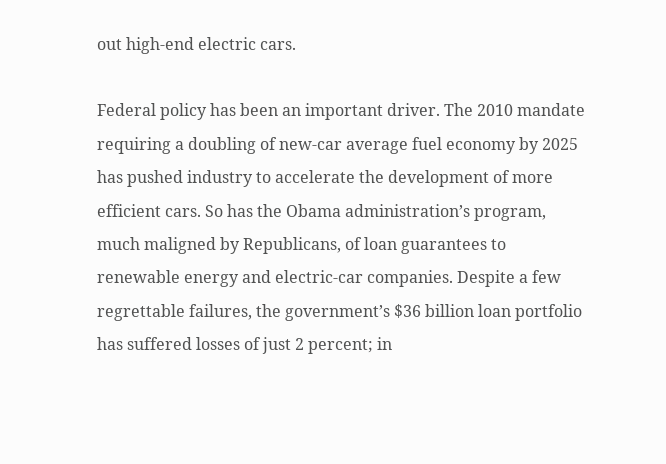out high-end electric cars.

Federal policy has been an important driver. The 2010 mandate requiring a doubling of new-car average fuel economy by 2025 has pushed industry to accelerate the development of more efficient cars. So has the Obama administration’s program, much maligned by Republicans, of loan guarantees to renewable energy and electric-car companies. Despite a few regrettable failures, the government’s $36 billion loan portfolio has suffered losses of just 2 percent; in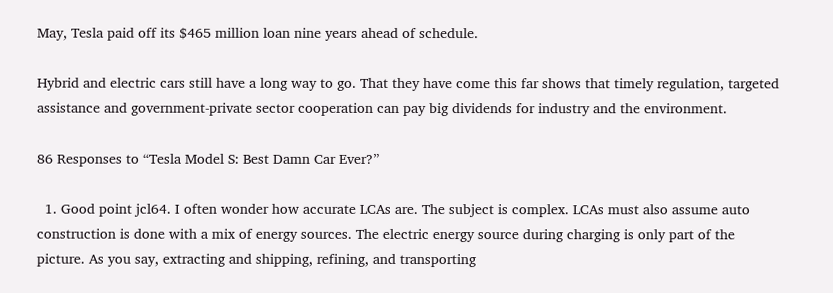May, Tesla paid off its $465 million loan nine years ahead of schedule.

Hybrid and electric cars still have a long way to go. That they have come this far shows that timely regulation, targeted assistance and government-private sector cooperation can pay big dividends for industry and the environment.

86 Responses to “Tesla Model S: Best Damn Car Ever?”

  1. Good point jcl64. I often wonder how accurate LCAs are. The subject is complex. LCAs must also assume auto construction is done with a mix of energy sources. The electric energy source during charging is only part of the picture. As you say, extracting and shipping, refining, and transporting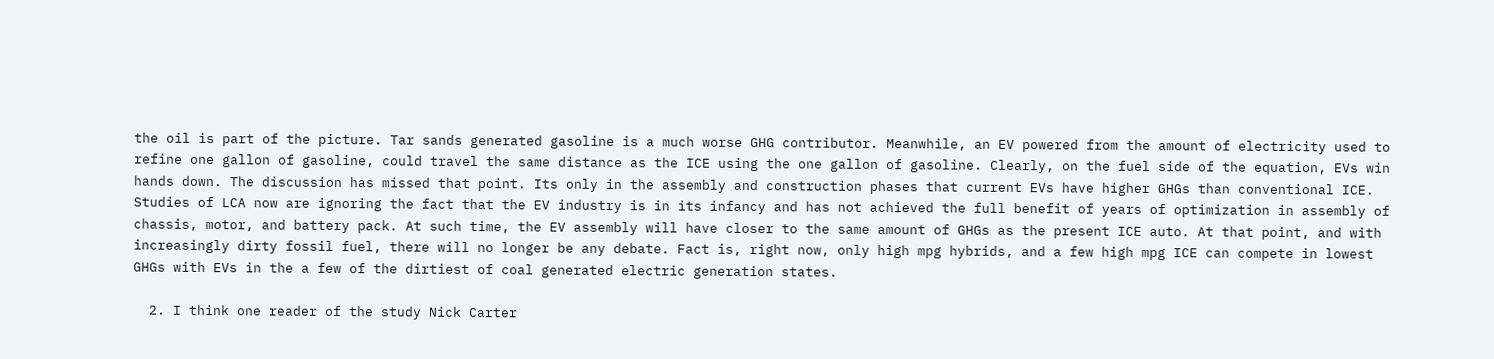the oil is part of the picture. Tar sands generated gasoline is a much worse GHG contributor. Meanwhile, an EV powered from the amount of electricity used to refine one gallon of gasoline, could travel the same distance as the ICE using the one gallon of gasoline. Clearly, on the fuel side of the equation, EVs win hands down. The discussion has missed that point. Its only in the assembly and construction phases that current EVs have higher GHGs than conventional ICE. Studies of LCA now are ignoring the fact that the EV industry is in its infancy and has not achieved the full benefit of years of optimization in assembly of chassis, motor, and battery pack. At such time, the EV assembly will have closer to the same amount of GHGs as the present ICE auto. At that point, and with increasingly dirty fossil fuel, there will no longer be any debate. Fact is, right now, only high mpg hybrids, and a few high mpg ICE can compete in lowest GHGs with EVs in the a few of the dirtiest of coal generated electric generation states.

  2. I think one reader of the study Nick Carter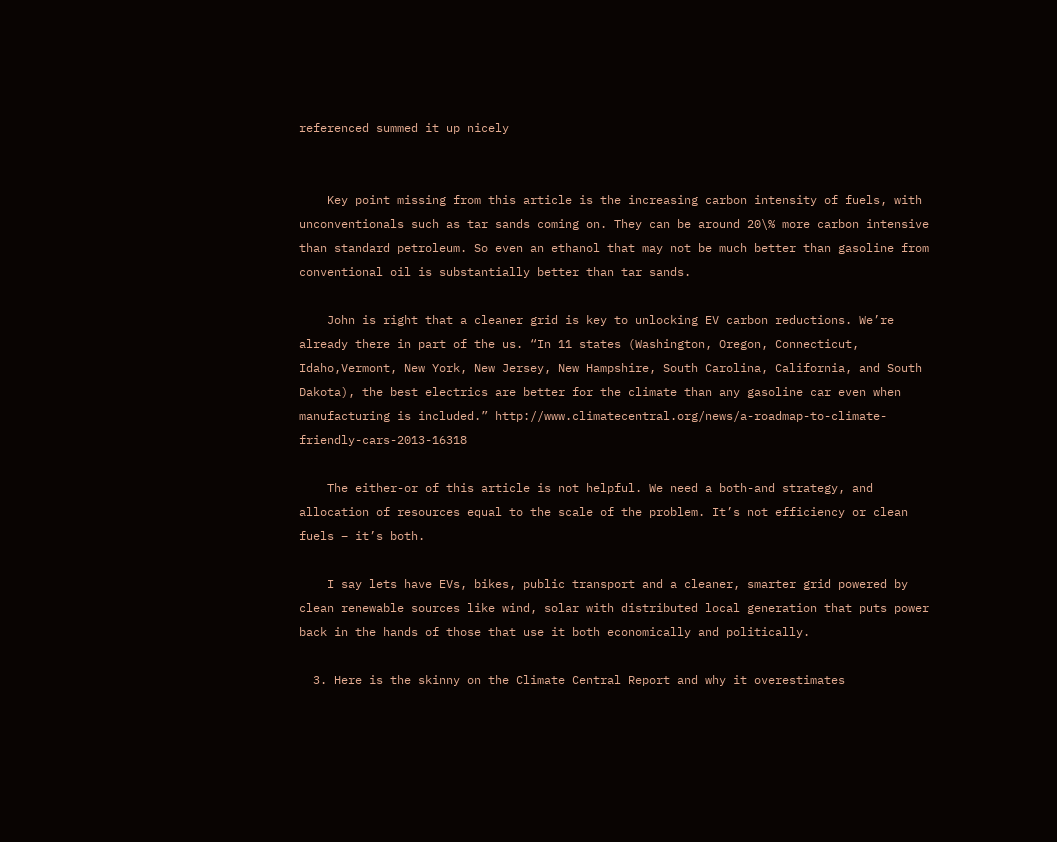referenced summed it up nicely


    Key point missing from this article is the increasing carbon intensity of fuels, with unconventionals such as tar sands coming on. They can be around 20\% more carbon intensive than standard petroleum. So even an ethanol that may not be much better than gasoline from conventional oil is substantially better than tar sands.

    John is right that a cleaner grid is key to unlocking EV carbon reductions. We’re already there in part of the us. “In 11 states (Washington, Oregon, Connecticut, Idaho,Vermont, New York, New Jersey, New Hampshire, South Carolina, California, and South Dakota), the best electrics are better for the climate than any gasoline car even when manufacturing is included.” http://www.climatecentral.org/news/a-roadmap-to-climate-friendly-cars-2013-16318

    The either-or of this article is not helpful. We need a both-and strategy, and allocation of resources equal to the scale of the problem. It’s not efficiency or clean fuels – it’s both.

    I say lets have EVs, bikes, public transport and a cleaner, smarter grid powered by clean renewable sources like wind, solar with distributed local generation that puts power back in the hands of those that use it both economically and politically.

  3. Here is the skinny on the Climate Central Report and why it overestimates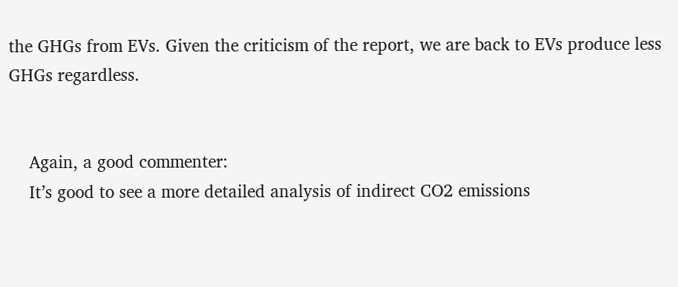the GHGs from EVs. Given the criticism of the report, we are back to EVs produce less GHGs regardless.


    Again, a good commenter:
    It’s good to see a more detailed analysis of indirect CO2 emissions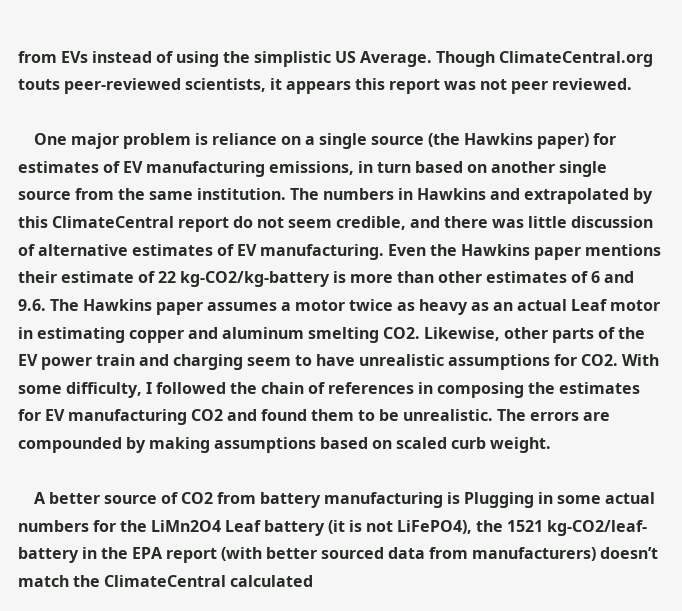from EVs instead of using the simplistic US Average. Though ClimateCentral.org touts peer-reviewed scientists, it appears this report was not peer reviewed.

    One major problem is reliance on a single source (the Hawkins paper) for estimates of EV manufacturing emissions, in turn based on another single source from the same institution. The numbers in Hawkins and extrapolated by this ClimateCentral report do not seem credible, and there was little discussion of alternative estimates of EV manufacturing. Even the Hawkins paper mentions their estimate of 22 kg-CO2/kg-battery is more than other estimates of 6 and 9.6. The Hawkins paper assumes a motor twice as heavy as an actual Leaf motor in estimating copper and aluminum smelting CO2. Likewise, other parts of the EV power train and charging seem to have unrealistic assumptions for CO2. With some difficulty, I followed the chain of references in composing the estimates for EV manufacturing CO2 and found them to be unrealistic. The errors are compounded by making assumptions based on scaled curb weight.

    A better source of CO2 from battery manufacturing is Plugging in some actual numbers for the LiMn2O4 Leaf battery (it is not LiFePO4), the 1521 kg-CO2/leaf-battery in the EPA report (with better sourced data from manufacturers) doesn’t match the ClimateCentral calculated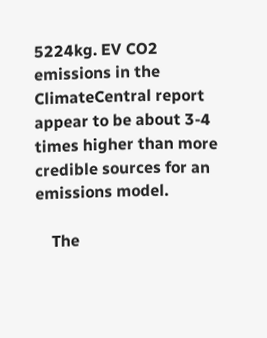5224kg. EV CO2 emissions in the ClimateCentral report appear to be about 3-4 times higher than more credible sources for an emissions model.

    The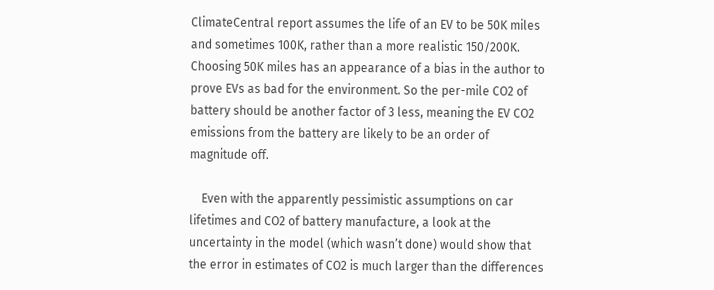ClimateCentral report assumes the life of an EV to be 50K miles and sometimes 100K, rather than a more realistic 150/200K. Choosing 50K miles has an appearance of a bias in the author to prove EVs as bad for the environment. So the per-mile CO2 of battery should be another factor of 3 less, meaning the EV CO2 emissions from the battery are likely to be an order of magnitude off.

    Even with the apparently pessimistic assumptions on car lifetimes and CO2 of battery manufacture, a look at the uncertainty in the model (which wasn’t done) would show that the error in estimates of CO2 is much larger than the differences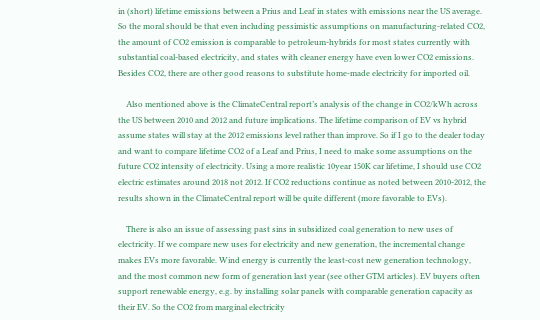in (short) lifetime emissions between a Prius and Leaf in states with emissions near the US average. So the moral should be that even including pessimistic assumptions on manufacturing-related CO2, the amount of CO2 emission is comparable to petroleum-hybrids for most states currently with substantial coal-based electricity, and states with cleaner energy have even lower CO2 emissions. Besides CO2, there are other good reasons to substitute home-made electricity for imported oil.

    Also mentioned above is the ClimateCentral report’s analysis of the change in CO2/kWh across the US between 2010 and 2012 and future implications. The lifetime comparison of EV vs hybrid assume states will stay at the 2012 emissions level rather than improve. So if I go to the dealer today and want to compare lifetime CO2 of a Leaf and Prius, I need to make some assumptions on the future CO2 intensity of electricity. Using a more realistic 10year 150K car lifetime, I should use CO2 electric estimates around 2018 not 2012. If CO2 reductions continue as noted between 2010-2012, the results shown in the ClimateCentral report will be quite different (more favorable to EVs).

    There is also an issue of assessing past sins in subsidized coal generation to new uses of electricity. If we compare new uses for electricity and new generation, the incremental change makes EVs more favorable. Wind energy is currently the least-cost new generation technology, and the most common new form of generation last year (see other GTM articles). EV buyers often support renewable energy, e.g. by installing solar panels with comparable generation capacity as their EV. So the CO2 from marginal electricity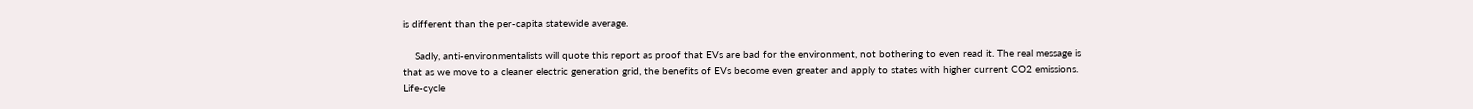is different than the per-capita statewide average.

    Sadly, anti-environmentalists will quote this report as proof that EVs are bad for the environment, not bothering to even read it. The real message is that as we move to a cleaner electric generation grid, the benefits of EVs become even greater and apply to states with higher current CO2 emissions. Life-cycle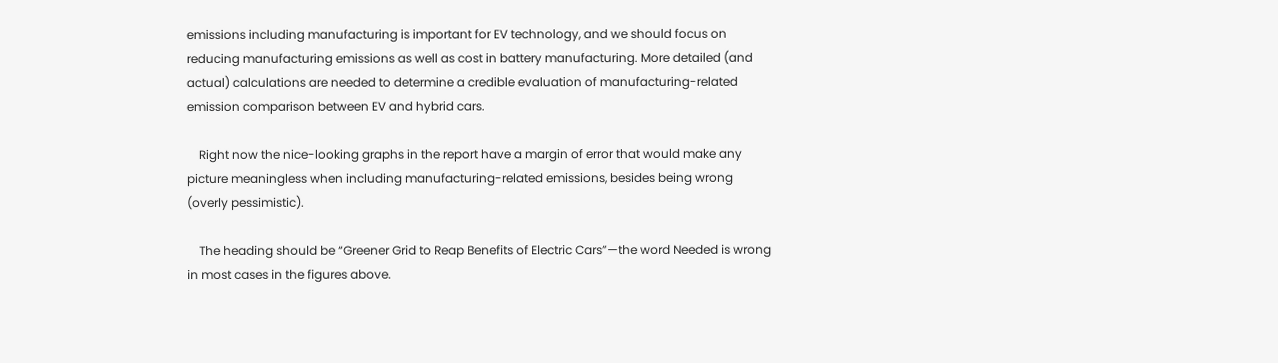emissions including manufacturing is important for EV technology, and we should focus on reducing manufacturing emissions as well as cost in battery manufacturing. More detailed (and actual) calculations are needed to determine a credible evaluation of manufacturing-related emission comparison between EV and hybrid cars.

    Right now the nice-looking graphs in the report have a margin of error that would make any picture meaningless when including manufacturing-related emissions, besides being wrong (overly pessimistic).

    The heading should be “Greener Grid to Reap Benefits of Electric Cars”—the word Needed is wrong in most cases in the figures above.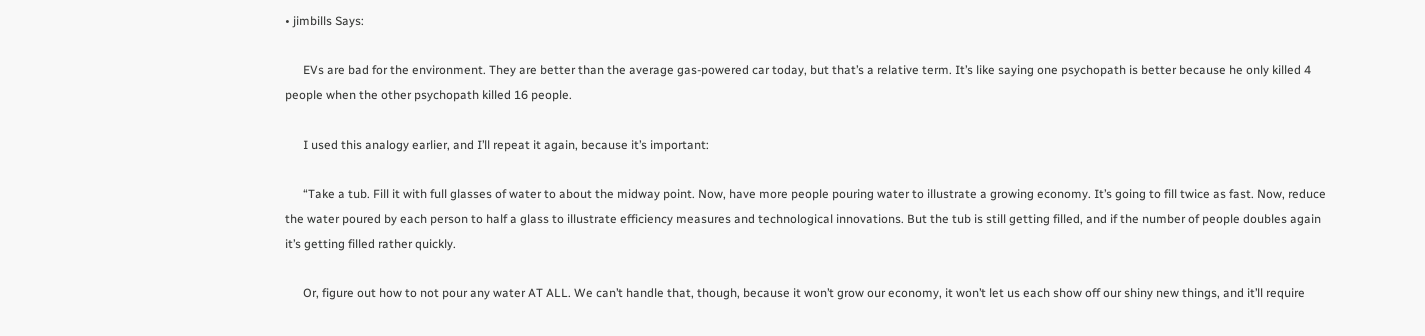• jimbills Says:

      EVs are bad for the environment. They are better than the average gas-powered car today, but that’s a relative term. It’s like saying one psychopath is better because he only killed 4 people when the other psychopath killed 16 people.

      I used this analogy earlier, and I’ll repeat it again, because it’s important:

      “Take a tub. Fill it with full glasses of water to about the midway point. Now, have more people pouring water to illustrate a growing economy. It’s going to fill twice as fast. Now, reduce the water poured by each person to half a glass to illustrate efficiency measures and technological innovations. But the tub is still getting filled, and if the number of people doubles again it’s getting filled rather quickly.

      Or, figure out how to not pour any water AT ALL. We can’t handle that, though, because it won’t grow our economy, it won’t let us each show off our shiny new things, and it’ll require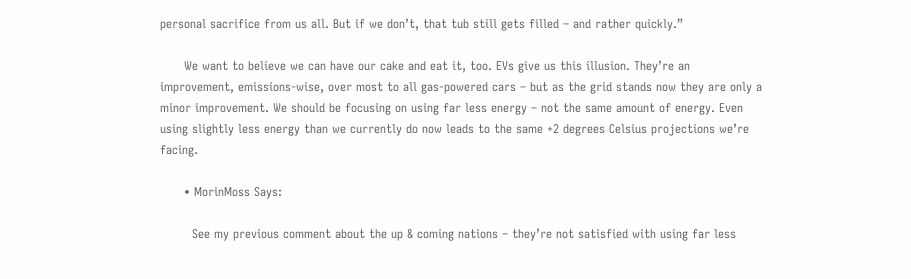personal sacrifice from us all. But if we don’t, that tub still gets filled – and rather quickly.”

      We want to believe we can have our cake and eat it, too. EVs give us this illusion. They’re an improvement, emissions-wise, over most to all gas-powered cars – but as the grid stands now they are only a minor improvement. We should be focusing on using far less energy – not the same amount of energy. Even using slightly less energy than we currently do now leads to the same +2 degrees Celsius projections we’re facing.

      • MorinMoss Says:

        See my previous comment about the up & coming nations – they’re not satisfied with using far less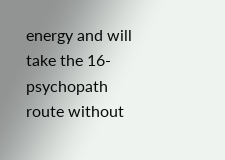energy and will take the 16-psychopath route without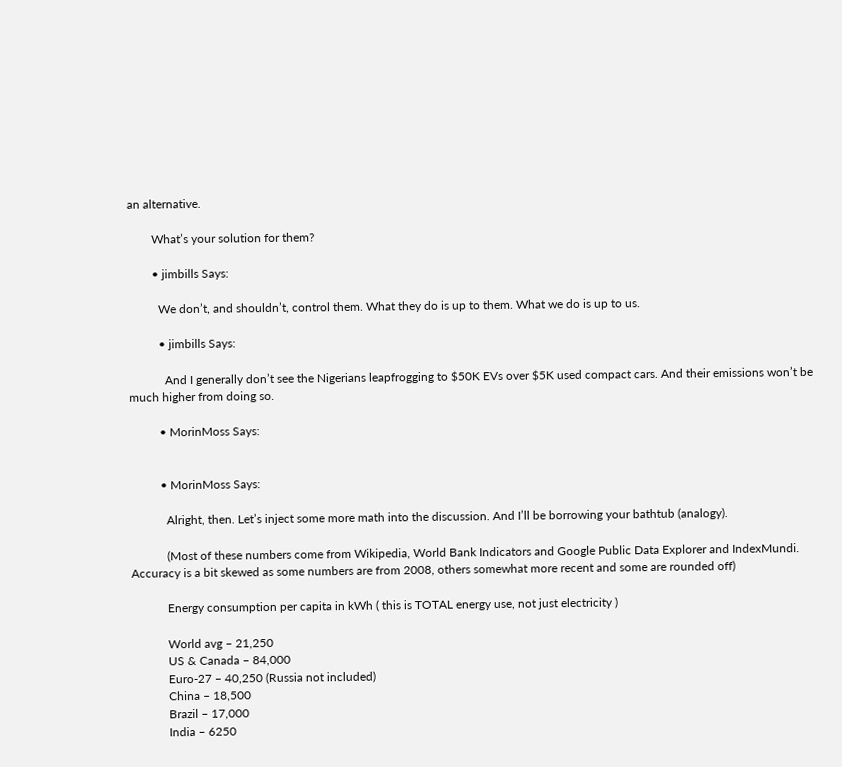an alternative.

        What’s your solution for them?

        • jimbills Says:

          We don’t, and shouldn’t, control them. What they do is up to them. What we do is up to us.

          • jimbills Says:

            And I generally don’t see the Nigerians leapfrogging to $50K EVs over $5K used compact cars. And their emissions won’t be much higher from doing so.

          • MorinMoss Says:


          • MorinMoss Says:

            Alright, then. Let’s inject some more math into the discussion. And I’ll be borrowing your bathtub (analogy).

            (Most of these numbers come from Wikipedia, World Bank Indicators and Google Public Data Explorer and IndexMundi. Accuracy is a bit skewed as some numbers are from 2008, others somewhat more recent and some are rounded off)

            Energy consumption per capita in kWh ( this is TOTAL energy use, not just electricity )

            World avg – 21,250
            US & Canada – 84,000
            Euro-27 – 40,250 (Russia not included)
            China – 18,500
            Brazil – 17,000
            India – 6250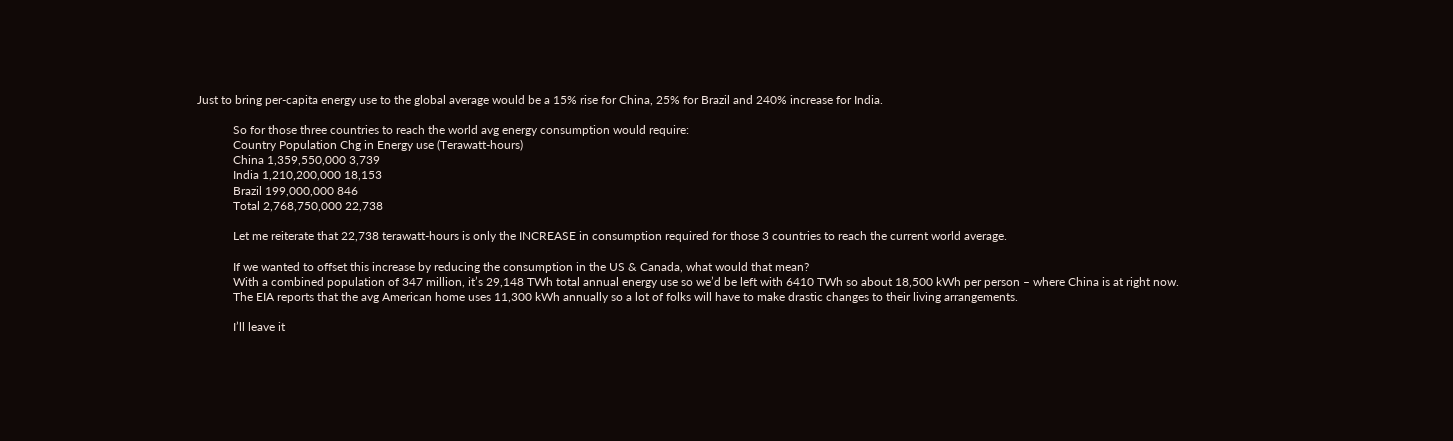Just to bring per-capita energy use to the global average would be a 15% rise for China, 25% for Brazil and 240% increase for India.

            So for those three countries to reach the world avg energy consumption would require:
            Country Population Chg in Energy use (Terawatt-hours)
            China 1,359,550,000 3,739
            India 1,210,200,000 18,153
            Brazil 199,000,000 846
            Total 2,768,750,000 22,738

            Let me reiterate that 22,738 terawatt-hours is only the INCREASE in consumption required for those 3 countries to reach the current world average.

            If we wanted to offset this increase by reducing the consumption in the US & Canada, what would that mean?
            With a combined population of 347 million, it’s 29,148 TWh total annual energy use so we’d be left with 6410 TWh so about 18,500 kWh per person – where China is at right now.
            The EIA reports that the avg American home uses 11,300 kWh annually so a lot of folks will have to make drastic changes to their living arrangements.

            I’ll leave it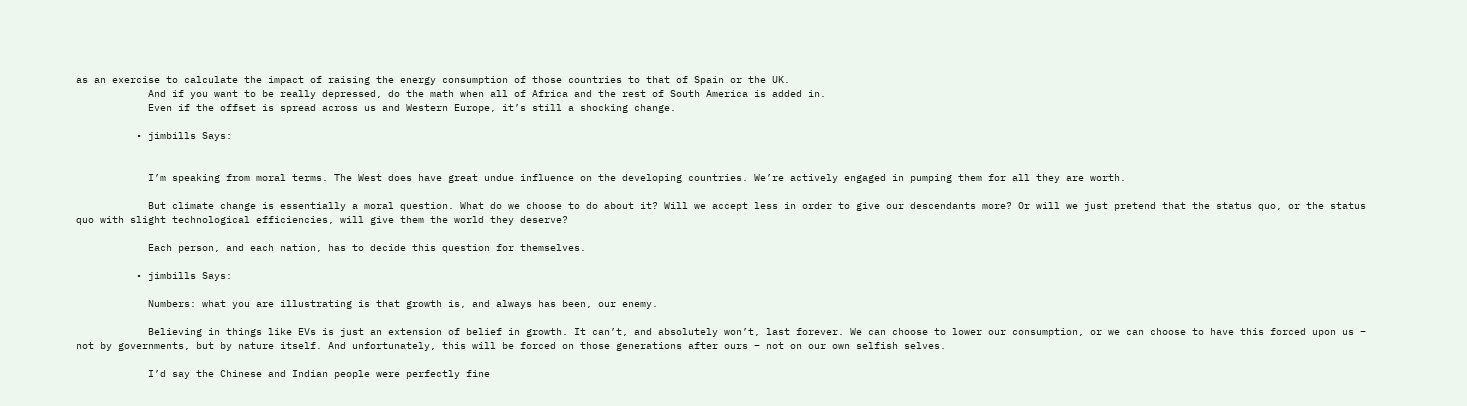as an exercise to calculate the impact of raising the energy consumption of those countries to that of Spain or the UK.
            And if you want to be really depressed, do the math when all of Africa and the rest of South America is added in.
            Even if the offset is spread across us and Western Europe, it’s still a shocking change.

          • jimbills Says:


            I’m speaking from moral terms. The West does have great undue influence on the developing countries. We’re actively engaged in pumping them for all they are worth.

            But climate change is essentially a moral question. What do we choose to do about it? Will we accept less in order to give our descendants more? Or will we just pretend that the status quo, or the status quo with slight technological efficiencies, will give them the world they deserve?

            Each person, and each nation, has to decide this question for themselves.

          • jimbills Says:

            Numbers: what you are illustrating is that growth is, and always has been, our enemy.

            Believing in things like EVs is just an extension of belief in growth. It can’t, and absolutely won’t, last forever. We can choose to lower our consumption, or we can choose to have this forced upon us – not by governments, but by nature itself. And unfortunately, this will be forced on those generations after ours – not on our own selfish selves.

            I’d say the Chinese and Indian people were perfectly fine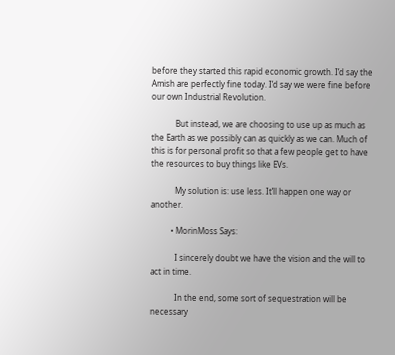before they started this rapid economic growth. I’d say the Amish are perfectly fine today. I’d say we were fine before our own Industrial Revolution.

            But instead, we are choosing to use up as much as the Earth as we possibly can as quickly as we can. Much of this is for personal profit so that a few people get to have the resources to buy things like EVs.

            My solution is: use less. It’ll happen one way or another.

          • MorinMoss Says:

            I sincerely doubt we have the vision and the will to act in time.

            In the end, some sort of sequestration will be necessary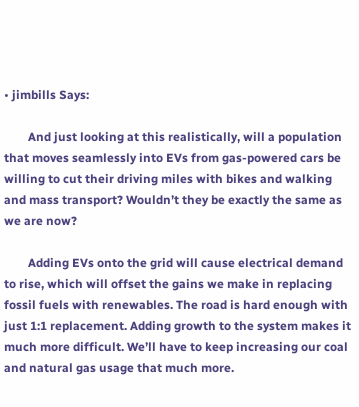• jimbills Says:

        And just looking at this realistically, will a population that moves seamlessly into EVs from gas-powered cars be willing to cut their driving miles with bikes and walking and mass transport? Wouldn’t they be exactly the same as we are now?

        Adding EVs onto the grid will cause electrical demand to rise, which will offset the gains we make in replacing fossil fuels with renewables. The road is hard enough with just 1:1 replacement. Adding growth to the system makes it much more difficult. We’ll have to keep increasing our coal and natural gas usage that much more.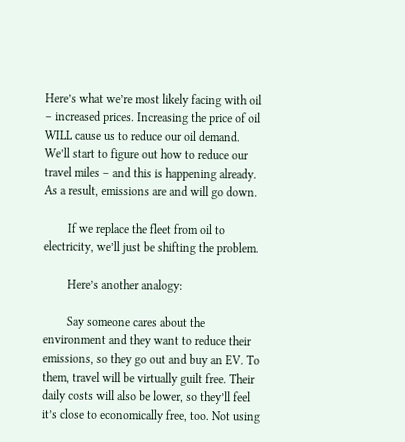Here’s what we’re most likely facing with oil – increased prices. Increasing the price of oil WILL cause us to reduce our oil demand. We’ll start to figure out how to reduce our travel miles – and this is happening already. As a result, emissions are and will go down.

        If we replace the fleet from oil to electricity, we’ll just be shifting the problem.

        Here’s another analogy:

        Say someone cares about the environment and they want to reduce their emissions, so they go out and buy an EV. To them, travel will be virtually guilt free. Their daily costs will also be lower, so they’ll feel it’s close to economically free, too. Not using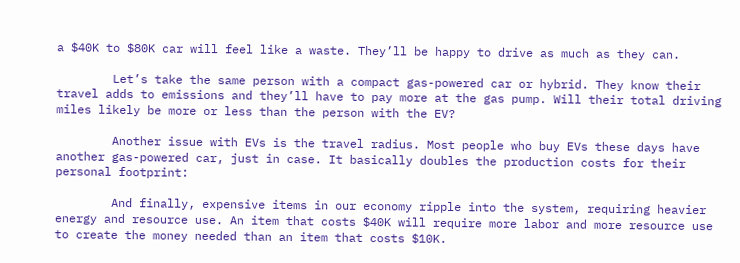a $40K to $80K car will feel like a waste. They’ll be happy to drive as much as they can.

        Let’s take the same person with a compact gas-powered car or hybrid. They know their travel adds to emissions and they’ll have to pay more at the gas pump. Will their total driving miles likely be more or less than the person with the EV?

        Another issue with EVs is the travel radius. Most people who buy EVs these days have another gas-powered car, just in case. It basically doubles the production costs for their personal footprint:

        And finally, expensive items in our economy ripple into the system, requiring heavier energy and resource use. An item that costs $40K will require more labor and more resource use to create the money needed than an item that costs $10K.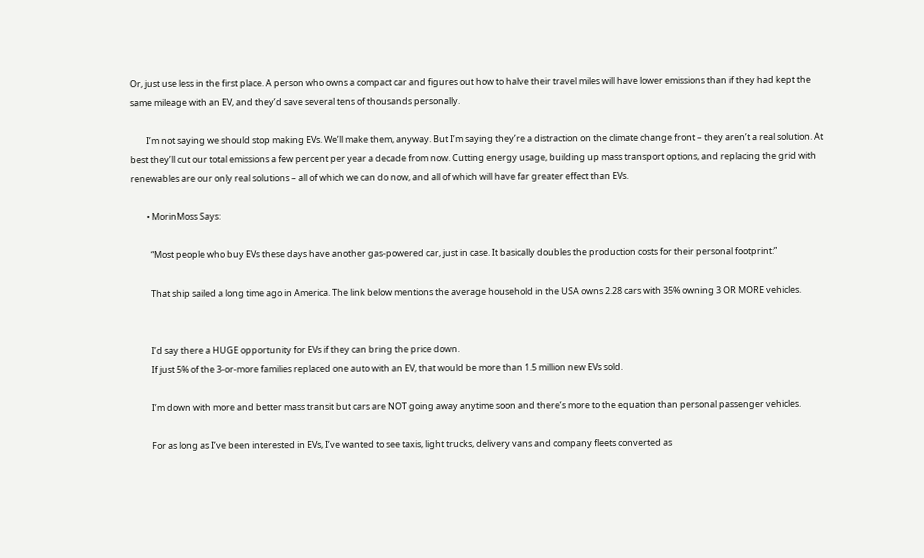Or, just use less in the first place. A person who owns a compact car and figures out how to halve their travel miles will have lower emissions than if they had kept the same mileage with an EV, and they’d save several tens of thousands personally.

        I’m not saying we should stop making EVs. We’ll make them, anyway. But I’m saying they’re a distraction on the climate change front – they aren’t a real solution. At best they’ll cut our total emissions a few percent per year a decade from now. Cutting energy usage, building up mass transport options, and replacing the grid with renewables are our only real solutions – all of which we can do now, and all of which will have far greater effect than EVs.

        • MorinMoss Says:

          “Most people who buy EVs these days have another gas-powered car, just in case. It basically doubles the production costs for their personal footprint:”

          That ship sailed a long time ago in America. The link below mentions the average household in the USA owns 2.28 cars with 35% owning 3 OR MORE vehicles.


          I’d say there a HUGE opportunity for EVs if they can bring the price down.
          If just 5% of the 3-or-more families replaced one auto with an EV, that would be more than 1.5 million new EVs sold.

          I’m down with more and better mass transit but cars are NOT going away anytime soon and there’s more to the equation than personal passenger vehicles.

          For as long as I’ve been interested in EVs, I’ve wanted to see taxis, light trucks, delivery vans and company fleets converted as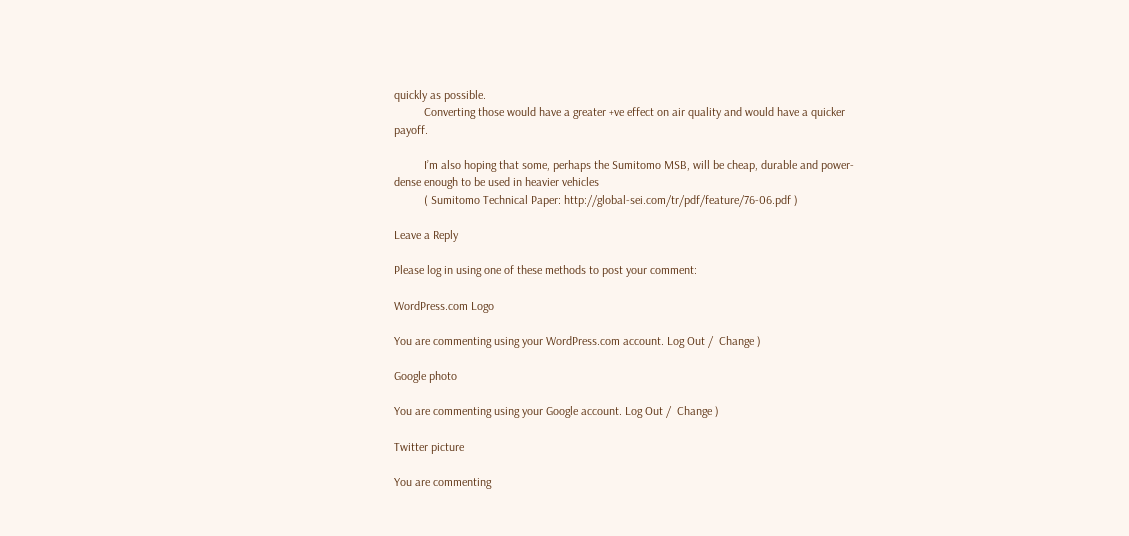quickly as possible.
          Converting those would have a greater +ve effect on air quality and would have a quicker payoff.

          I’m also hoping that some, perhaps the Sumitomo MSB, will be cheap, durable and power-dense enough to be used in heavier vehicles
          ( Sumitomo Technical Paper: http://global-sei.com/tr/pdf/feature/76-06.pdf )

Leave a Reply

Please log in using one of these methods to post your comment:

WordPress.com Logo

You are commenting using your WordPress.com account. Log Out /  Change )

Google photo

You are commenting using your Google account. Log Out /  Change )

Twitter picture

You are commenting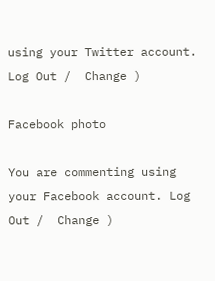using your Twitter account. Log Out /  Change )

Facebook photo

You are commenting using your Facebook account. Log Out /  Change )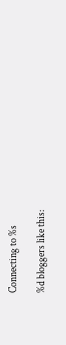Connecting to %s

%d bloggers like this: